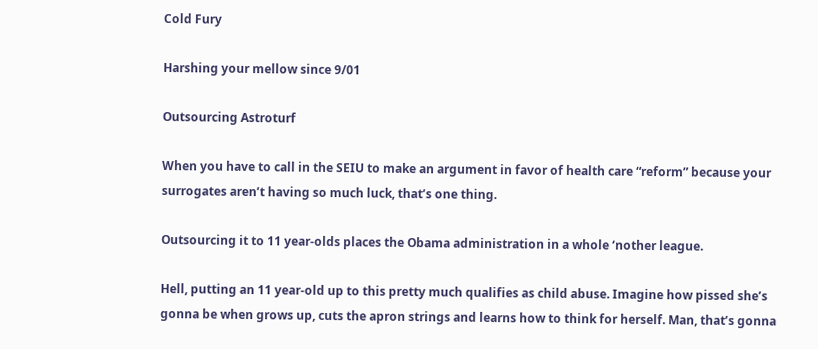Cold Fury

Harshing your mellow since 9/01

Outsourcing Astroturf

When you have to call in the SEIU to make an argument in favor of health care “reform” because your surrogates aren’t having so much luck, that’s one thing.

Outsourcing it to 11 year-olds places the Obama administration in a whole ‘nother league.

Hell, putting an 11 year-old up to this pretty much qualifies as child abuse. Imagine how pissed she’s gonna be when grows up, cuts the apron strings and learns how to think for herself. Man, that’s gonna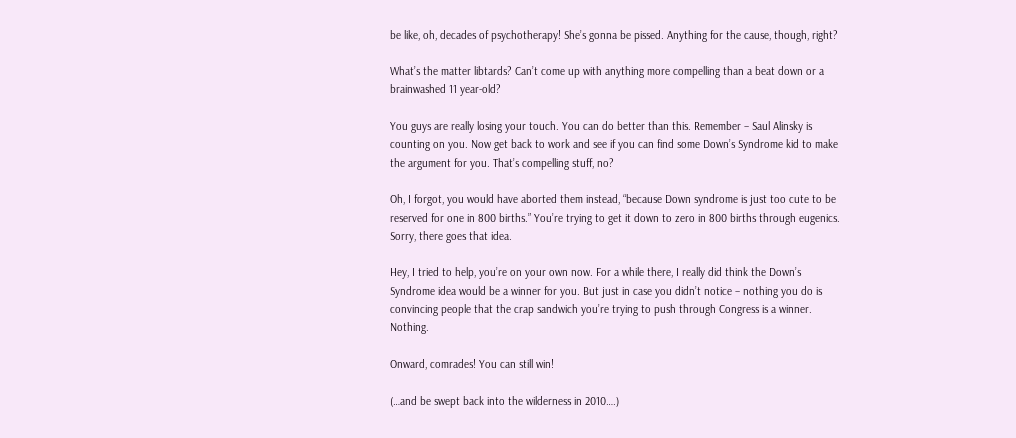be like, oh, decades of psychotherapy! She’s gonna be pissed. Anything for the cause, though, right?

What’s the matter libtards? Can’t come up with anything more compelling than a beat down or a brainwashed 11 year-old?

You guys are really losing your touch. You can do better than this. Remember – Saul Alinsky is counting on you. Now get back to work and see if you can find some Down’s Syndrome kid to make the argument for you. That’s compelling stuff, no?

Oh, I forgot, you would have aborted them instead, “because Down syndrome is just too cute to be reserved for one in 800 births.” You’re trying to get it down to zero in 800 births through eugenics. Sorry, there goes that idea.

Hey, I tried to help, you’re on your own now. For a while there, I really did think the Down’s Syndrome idea would be a winner for you. But just in case you didn’t notice – nothing you do is convincing people that the crap sandwich you’re trying to push through Congress is a winner. Nothing.

Onward, comrades! You can still win!

(…and be swept back into the wilderness in 2010….)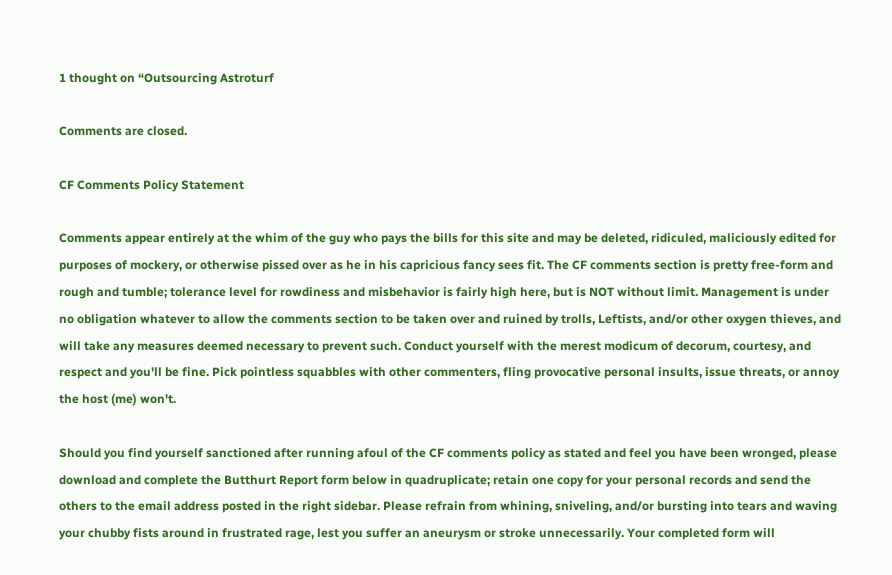1 thought on “Outsourcing Astroturf

Comments are closed.

CF Comments Policy Statement

Comments appear entirely at the whim of the guy who pays the bills for this site and may be deleted, ridiculed, maliciously edited for purposes of mockery, or otherwise pissed over as he in his capricious fancy sees fit. The CF comments section is pretty free-form and rough and tumble; tolerance level for rowdiness and misbehavior is fairly high here, but is NOT without limit. Management is under no obligation whatever to allow the comments section to be taken over and ruined by trolls, Leftists, and/or other oxygen thieves, and will take any measures deemed necessary to prevent such. Conduct yourself with the merest modicum of decorum, courtesy, and respect and you'll be fine. Pick pointless squabbles with other commenters, fling provocative personal insults, issue threats, or annoy the host (me) won't.

Should you find yourself sanctioned after running afoul of the CF comments policy as stated and feel you have been wronged, please download and complete the Butthurt Report form below in quadruplicate; retain one copy for your personal records and send the others to the email address posted in the right sidebar. Please refrain from whining, sniveling, and/or bursting into tears and waving your chubby fists around in frustrated rage, lest you suffer an aneurysm or stroke unnecessarily. Your completed form will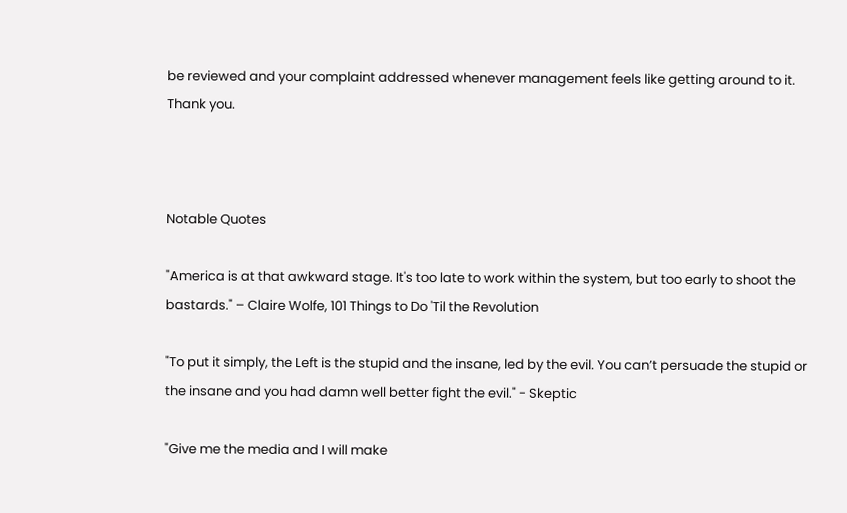be reviewed and your complaint addressed whenever management feels like getting around to it. Thank you.



Notable Quotes

"America is at that awkward stage. It's too late to work within the system, but too early to shoot the bastards." – Claire Wolfe, 101 Things to Do 'Til the Revolution

"To put it simply, the Left is the stupid and the insane, led by the evil. You can’t persuade the stupid or the insane and you had damn well better fight the evil." - Skeptic

"Give me the media and I will make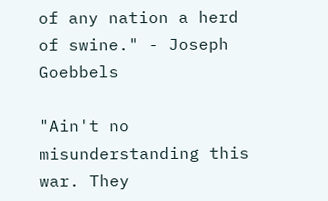of any nation a herd of swine." - Joseph Goebbels

"Ain't no misunderstanding this war. They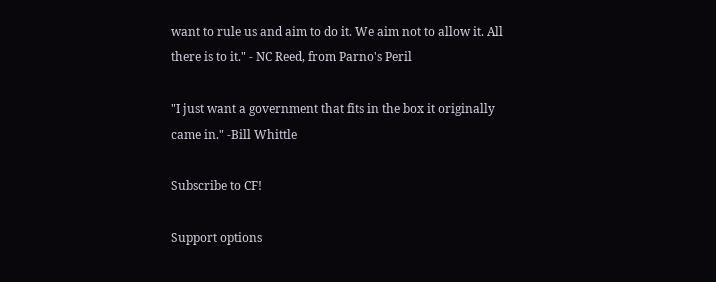want to rule us and aim to do it. We aim not to allow it. All there is to it." - NC Reed, from Parno's Peril

"I just want a government that fits in the box it originally came in." -Bill Whittle

Subscribe to CF!

Support options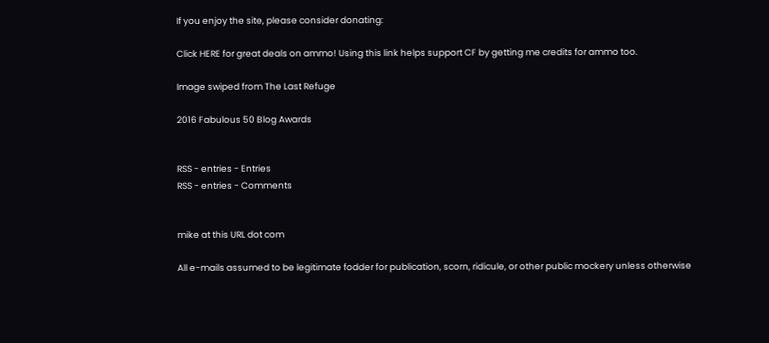If you enjoy the site, please consider donating:

Click HERE for great deals on ammo! Using this link helps support CF by getting me credits for ammo too.

Image swiped from The Last Refuge

2016 Fabulous 50 Blog Awards


RSS - entries - Entries
RSS - entries - Comments


mike at this URL dot com

All e-mails assumed to be legitimate fodder for publication, scorn, ridicule, or other public mockery unless otherwise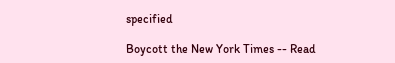specified

Boycott the New York Times -- Read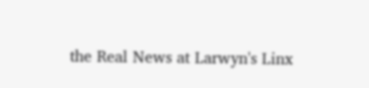the Real News at Larwyn's Linx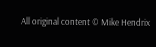All original content © Mike Hendrix